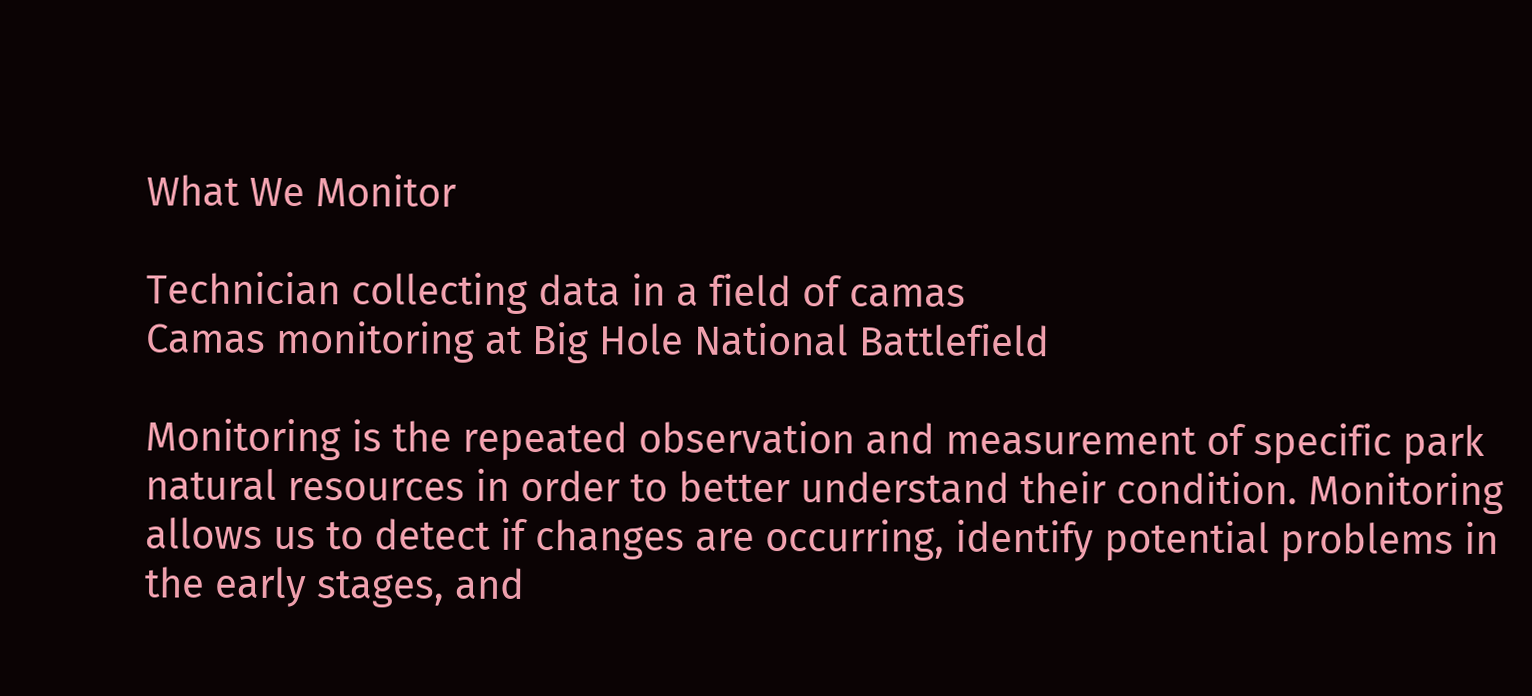What We Monitor

Technician collecting data in a field of camas
Camas monitoring at Big Hole National Battlefield

Monitoring is the repeated observation and measurement of specific park natural resources in order to better understand their condition. Monitoring allows us to detect if changes are occurring, identify potential problems in the early stages, and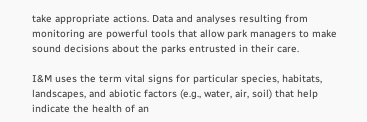take appropriate actions. Data and analyses resulting from monitoring are powerful tools that allow park managers to make sound decisions about the parks entrusted in their care.

I&M uses the term vital signs for particular species, habitats, landscapes, and abiotic factors (e.g., water, air, soil) that help indicate the health of an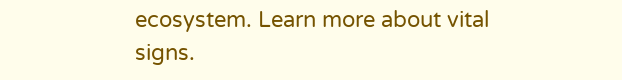ecosystem. Learn more about vital signs.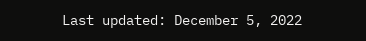Last updated: December 5, 2022